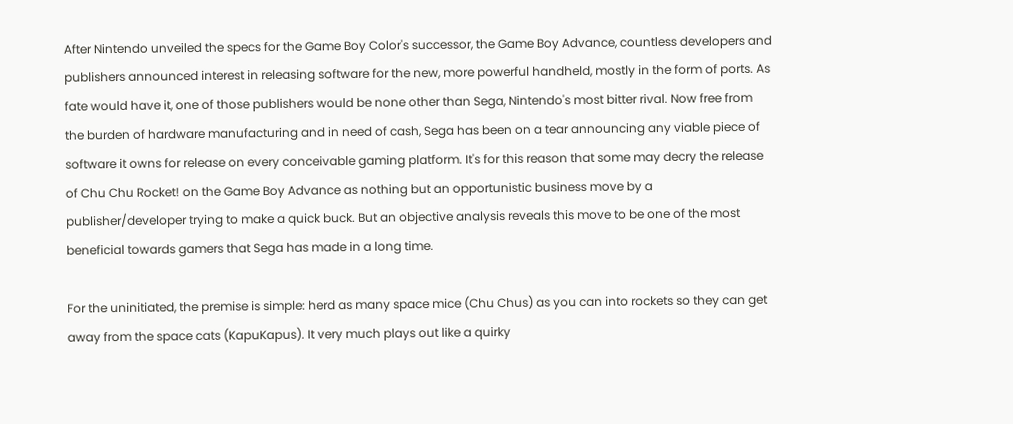After Nintendo unveiled the specs for the Game Boy Color's successor, the Game Boy Advance, countless developers and publishers announced interest in releasing software for the new, more powerful handheld, mostly in the form of ports. As fate would have it, one of those publishers would be none other than Sega, Nintendo's most bitter rival. Now free from the burden of hardware manufacturing and in need of cash, Sega has been on a tear announcing any viable piece of software it owns for release on every conceivable gaming platform. It's for this reason that some may decry the release of Chu Chu Rocket! on the Game Boy Advance as nothing but an opportunistic business move by a publisher/developer trying to make a quick buck. But an objective analysis reveals this move to be one of the most beneficial towards gamers that Sega has made in a long time.

For the uninitiated, the premise is simple: herd as many space mice (Chu Chus) as you can into rockets so they can get away from the space cats (KapuKapus). It very much plays out like a quirky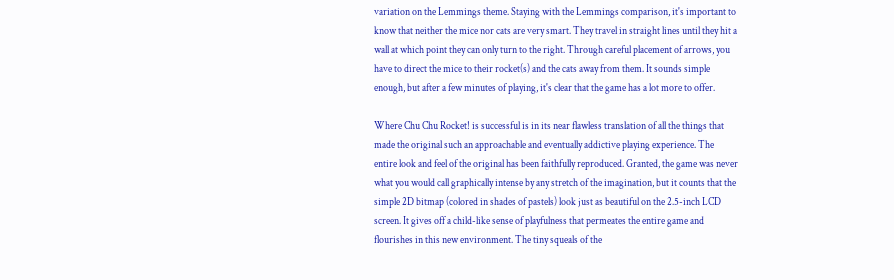variation on the Lemmings theme. Staying with the Lemmings comparison, it's important to know that neither the mice nor cats are very smart. They travel in straight lines until they hit a wall at which point they can only turn to the right. Through careful placement of arrows, you have to direct the mice to their rocket(s) and the cats away from them. It sounds simple enough, but after a few minutes of playing, it's clear that the game has a lot more to offer.

Where Chu Chu Rocket! is successful is in its near flawless translation of all the things that made the original such an approachable and eventually addictive playing experience. The entire look and feel of the original has been faithfully reproduced. Granted, the game was never what you would call graphically intense by any stretch of the imagination, but it counts that the simple 2D bitmap (colored in shades of pastels) look just as beautiful on the 2.5-inch LCD screen. It gives off a child-like sense of playfulness that permeates the entire game and flourishes in this new environment. The tiny squeals of the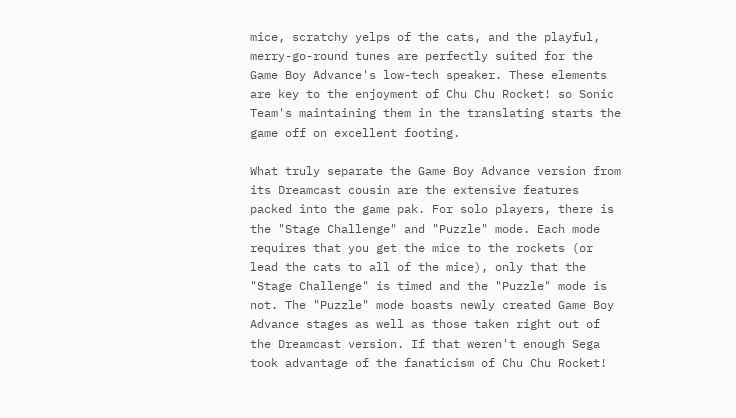mice, scratchy yelps of the cats, and the playful, merry-go-round tunes are perfectly suited for the Game Boy Advance's low-tech speaker. These elements are key to the enjoyment of Chu Chu Rocket! so Sonic Team's maintaining them in the translating starts the game off on excellent footing.

What truly separate the Game Boy Advance version from its Dreamcast cousin are the extensive features packed into the game pak. For solo players, there is the "Stage Challenge" and "Puzzle" mode. Each mode requires that you get the mice to the rockets (or lead the cats to all of the mice), only that the "Stage Challenge" is timed and the "Puzzle" mode is not. The "Puzzle" mode boasts newly created Game Boy Advance stages as well as those taken right out of the Dreamcast version. If that weren't enough Sega took advantage of the fanaticism of Chu Chu Rocket!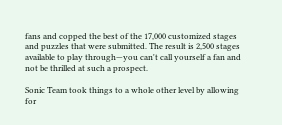fans and copped the best of the 17,000 customized stages and puzzles that were submitted. The result is 2,500 stages available to play through—you can't call yourself a fan and not be thrilled at such a prospect.

Sonic Team took things to a whole other level by allowing for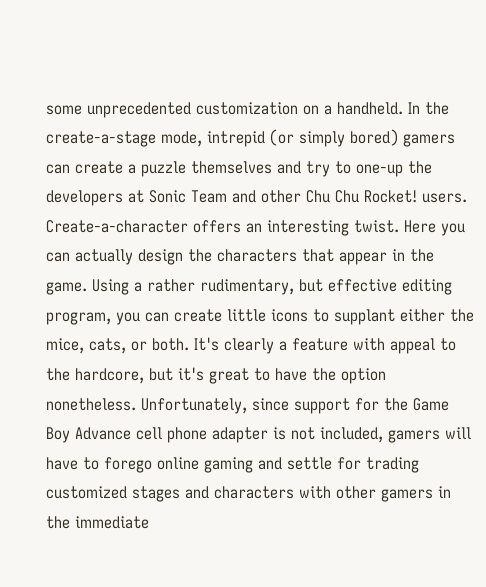some unprecedented customization on a handheld. In the create-a-stage mode, intrepid (or simply bored) gamers can create a puzzle themselves and try to one-up the developers at Sonic Team and other Chu Chu Rocket! users. Create-a-character offers an interesting twist. Here you can actually design the characters that appear in the game. Using a rather rudimentary, but effective editing program, you can create little icons to supplant either the mice, cats, or both. It's clearly a feature with appeal to the hardcore, but it's great to have the option nonetheless. Unfortunately, since support for the Game Boy Advance cell phone adapter is not included, gamers will have to forego online gaming and settle for trading customized stages and characters with other gamers in the immediate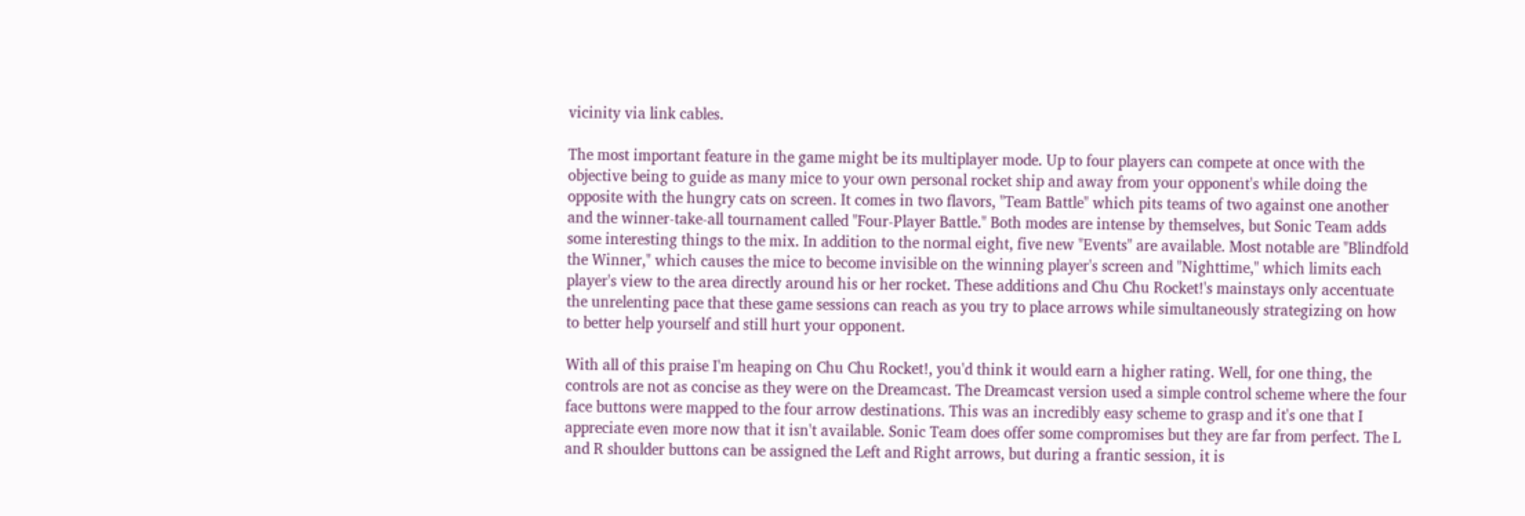vicinity via link cables.

The most important feature in the game might be its multiplayer mode. Up to four players can compete at once with the objective being to guide as many mice to your own personal rocket ship and away from your opponent's while doing the opposite with the hungry cats on screen. It comes in two flavors, "Team Battle" which pits teams of two against one another and the winner-take-all tournament called "Four-Player Battle." Both modes are intense by themselves, but Sonic Team adds some interesting things to the mix. In addition to the normal eight, five new "Events" are available. Most notable are "Blindfold the Winner," which causes the mice to become invisible on the winning player's screen and "Nighttime," which limits each player's view to the area directly around his or her rocket. These additions and Chu Chu Rocket!'s mainstays only accentuate the unrelenting pace that these game sessions can reach as you try to place arrows while simultaneously strategizing on how to better help yourself and still hurt your opponent.

With all of this praise I'm heaping on Chu Chu Rocket!, you'd think it would earn a higher rating. Well, for one thing, the controls are not as concise as they were on the Dreamcast. The Dreamcast version used a simple control scheme where the four face buttons were mapped to the four arrow destinations. This was an incredibly easy scheme to grasp and it's one that I appreciate even more now that it isn't available. Sonic Team does offer some compromises but they are far from perfect. The L and R shoulder buttons can be assigned the Left and Right arrows, but during a frantic session, it is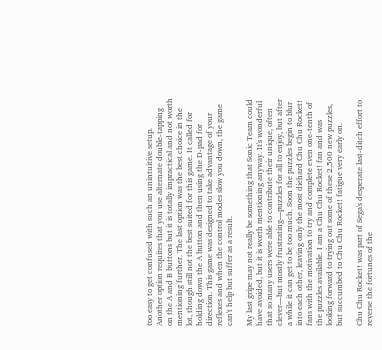too easy to get confused with such an unintuitive setup. Another option requires that you use alternate double-tapping on the A and B buttons but it is totally impractical and not worth mentioning further. The last option was the best choice in the lot, though still not the best suited for this game. It called for holding down the A button and then using the D-pad for direction. This game was designed to take advantage of your reflexes and when the control modes slow you down, the game can't help but suffer as a result.

My last gripe may not really be something that Sonic Team could have avoided, but it is worth mentioning anyway. It's wonderful that so many users were able to contribute their unique, often clever—but mostly frustrating—puzzles for all to enjoy, but after a while it can get to be too much. Soon the puzzles begin to blur into each other, leaving only the most diehard Chu Chu Rocket! fans with the motivation to try and complete even one-tenth of the puzzles available. I am a Chu Chu Rocket! fan and was looking forward to trying out some of these 2,500 new puzzles, but succumbed to Chu Chu Rocket! fatigue very early on.

Chu Chu Rocket! was part of Sega's desperate last-ditch effort to reverse the fortunes of the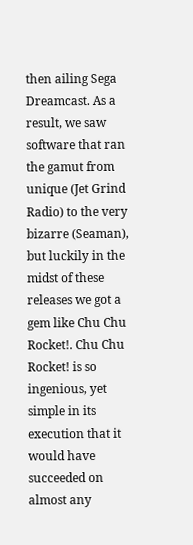then ailing Sega Dreamcast. As a result, we saw software that ran the gamut from unique (Jet Grind Radio) to the very bizarre (Seaman), but luckily in the midst of these releases we got a gem like Chu Chu Rocket!. Chu Chu Rocket! is so ingenious, yet simple in its execution that it would have succeeded on almost any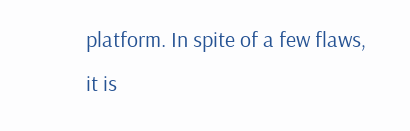platform. In spite of a few flaws, it is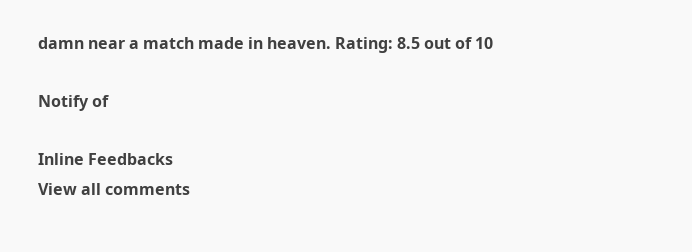damn near a match made in heaven. Rating: 8.5 out of 10

Notify of

Inline Feedbacks
View all comments